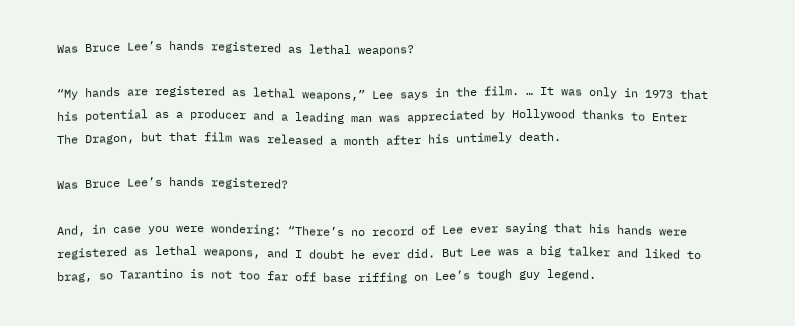Was Bruce Lee’s hands registered as lethal weapons?

“My hands are registered as lethal weapons,” Lee says in the film. … It was only in 1973 that his potential as a producer and a leading man was appreciated by Hollywood thanks to Enter The Dragon, but that film was released a month after his untimely death.

Was Bruce Lee’s hands registered?

And, in case you were wondering: “There’s no record of Lee ever saying that his hands were registered as lethal weapons, and I doubt he ever did. But Lee was a big talker and liked to brag, so Tarantino is not too far off base riffing on Lee’s tough guy legend.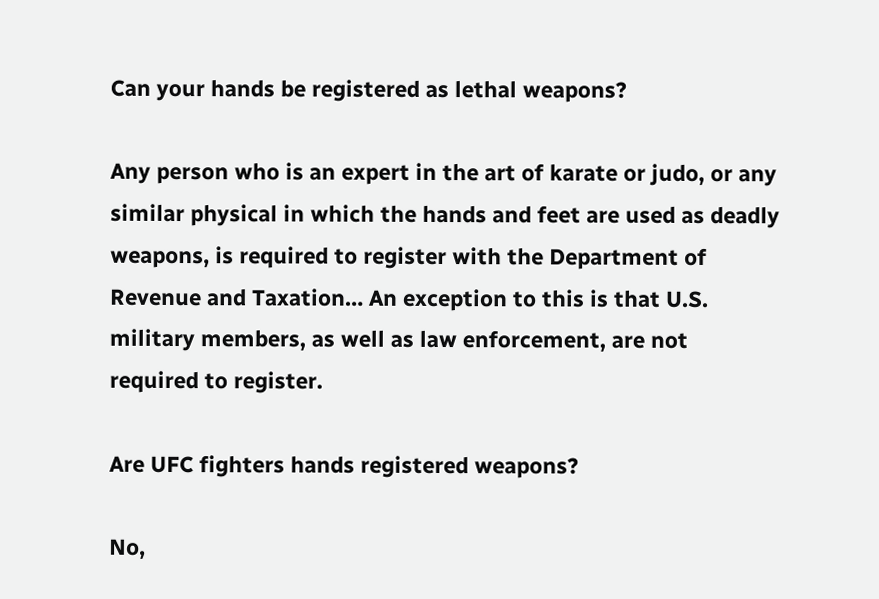Can your hands be registered as lethal weapons?

Any person who is an expert in the art of karate or judo, or any similar physical in which the hands and feet are used as deadly weapons, is required to register with the Department of Revenue and Taxation… An exception to this is that U.S. military members, as well as law enforcement, are not required to register.

Are UFC fighters hands registered weapons?

No,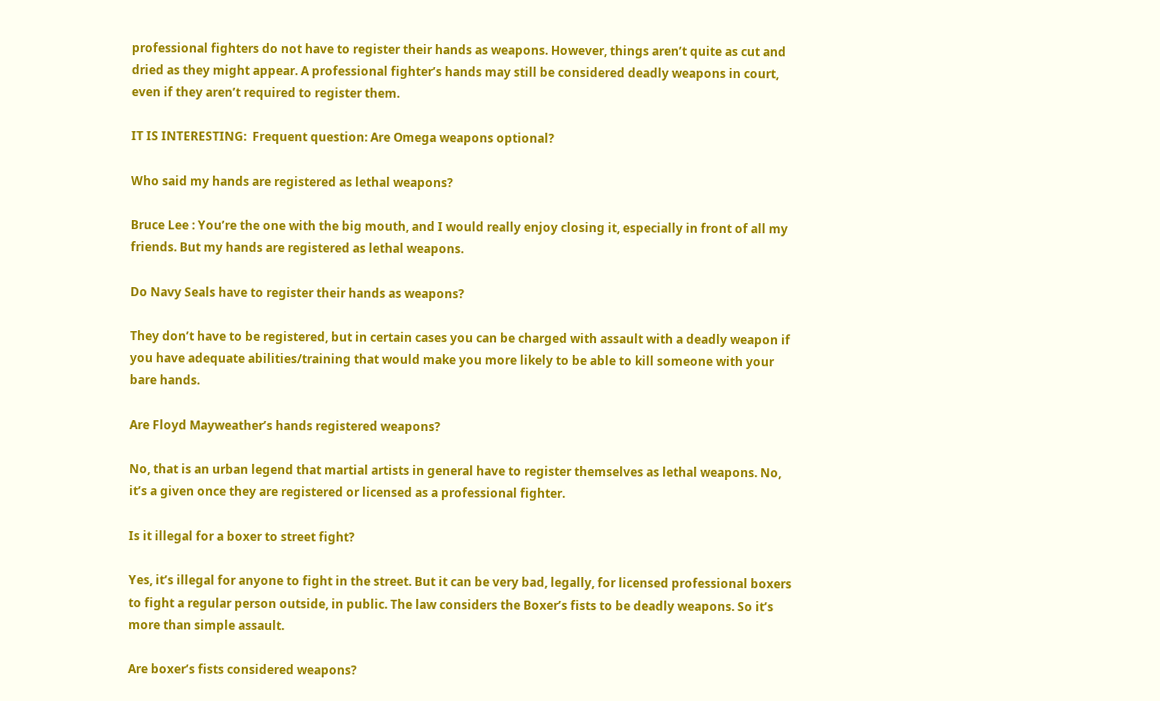professional fighters do not have to register their hands as weapons. However, things aren’t quite as cut and dried as they might appear. A professional fighter’s hands may still be considered deadly weapons in court, even if they aren’t required to register them.

IT IS INTERESTING:  Frequent question: Are Omega weapons optional?

Who said my hands are registered as lethal weapons?

Bruce Lee : You’re the one with the big mouth, and I would really enjoy closing it, especially in front of all my friends. But my hands are registered as lethal weapons.

Do Navy Seals have to register their hands as weapons?

They don’t have to be registered, but in certain cases you can be charged with assault with a deadly weapon if you have adequate abilities/training that would make you more likely to be able to kill someone with your bare hands.

Are Floyd Mayweather’s hands registered weapons?

No, that is an urban legend that martial artists in general have to register themselves as lethal weapons. No, it’s a given once they are registered or licensed as a professional fighter.

Is it illegal for a boxer to street fight?

Yes, it’s illegal for anyone to fight in the street. But it can be very bad, legally, for licensed professional boxers to fight a regular person outside, in public. The law considers the Boxer’s fists to be deadly weapons. So it’s more than simple assault.

Are boxer’s fists considered weapons?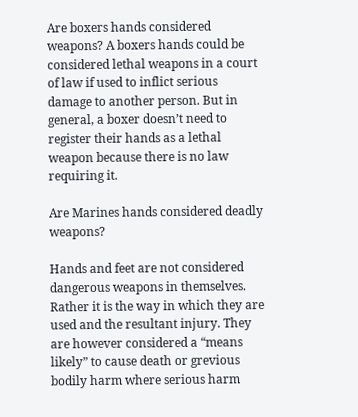Are boxers hands considered weapons? A boxers hands could be considered lethal weapons in a court of law if used to inflict serious damage to another person. But in general, a boxer doesn’t need to register their hands as a lethal weapon because there is no law requiring it.

Are Marines hands considered deadly weapons?

Hands and feet are not considered dangerous weapons in themselves. Rather it is the way in which they are used and the resultant injury. They are however considered a “means likely” to cause death or grevious bodily harm where serious harm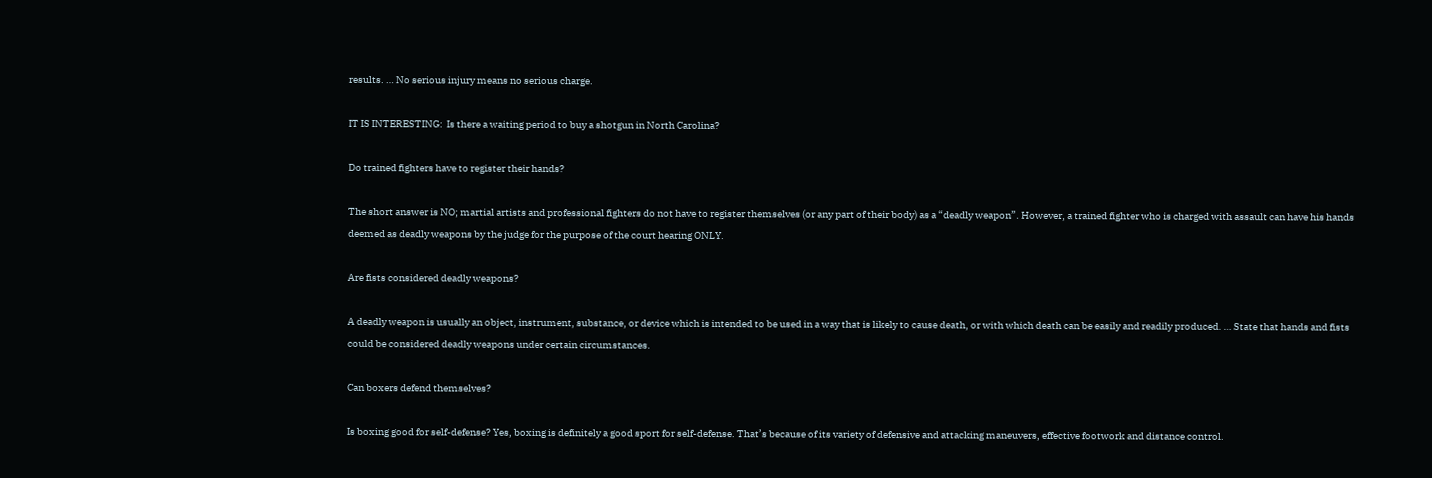results. … No serious injury means no serious charge.

IT IS INTERESTING:  Is there a waiting period to buy a shotgun in North Carolina?

Do trained fighters have to register their hands?

The short answer is NO; martial artists and professional fighters do not have to register themselves (or any part of their body) as a “deadly weapon”. However, a trained fighter who is charged with assault can have his hands deemed as deadly weapons by the judge for the purpose of the court hearing ONLY.

Are fists considered deadly weapons?

A deadly weapon is usually an object, instrument, substance, or device which is intended to be used in a way that is likely to cause death, or with which death can be easily and readily produced. … State that hands and fists could be considered deadly weapons under certain circumstances.

Can boxers defend themselves?

Is boxing good for self-defense? Yes, boxing is definitely a good sport for self-defense. That’s because of its variety of defensive and attacking maneuvers, effective footwork and distance control.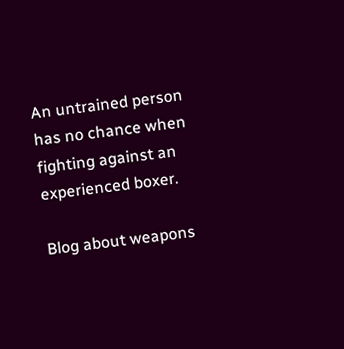An untrained person has no chance when fighting against an experienced boxer.

Blog about weapons